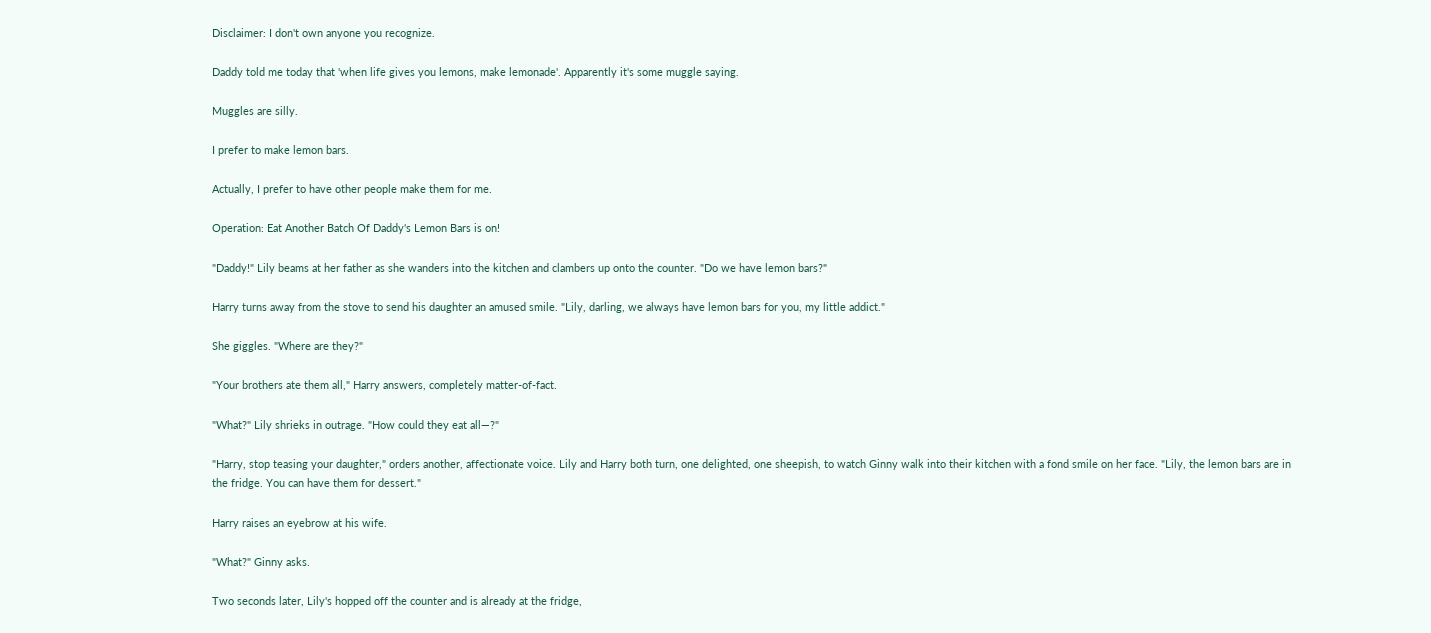Disclaimer: I don't own anyone you recognize.

Daddy told me today that 'when life gives you lemons, make lemonade'. Apparently it's some muggle saying.

Muggles are silly.

I prefer to make lemon bars.

Actually, I prefer to have other people make them for me.

Operation: Eat Another Batch Of Daddy's Lemon Bars is on!

"Daddy!" Lily beams at her father as she wanders into the kitchen and clambers up onto the counter. "Do we have lemon bars?"

Harry turns away from the stove to send his daughter an amused smile. "Lily, darling, we always have lemon bars for you, my little addict."

She giggles. "Where are they?"

"Your brothers ate them all," Harry answers, completely matter-of-fact.

"What?" Lily shrieks in outrage. "How could they eat all—?"

"Harry, stop teasing your daughter," orders another, affectionate voice. Lily and Harry both turn, one delighted, one sheepish, to watch Ginny walk into their kitchen with a fond smile on her face. "Lily, the lemon bars are in the fridge. You can have them for dessert."

Harry raises an eyebrow at his wife.

"What?" Ginny asks.

Two seconds later, Lily's hopped off the counter and is already at the fridge,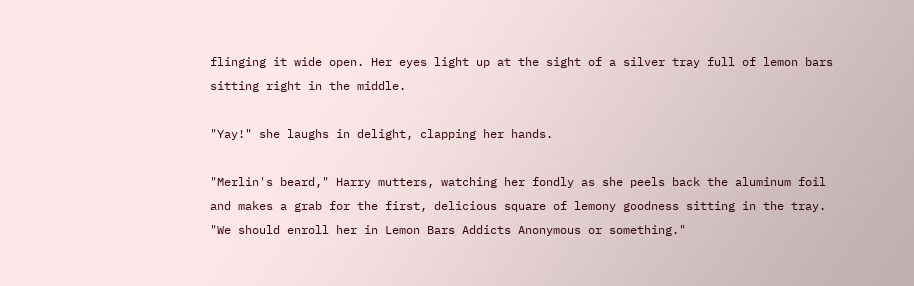flinging it wide open. Her eyes light up at the sight of a silver tray full of lemon bars sitting right in the middle.

"Yay!" she laughs in delight, clapping her hands.

"Merlin's beard," Harry mutters, watching her fondly as she peels back the aluminum foil and makes a grab for the first, delicious square of lemony goodness sitting in the tray. "We should enroll her in Lemon Bars Addicts Anonymous or something."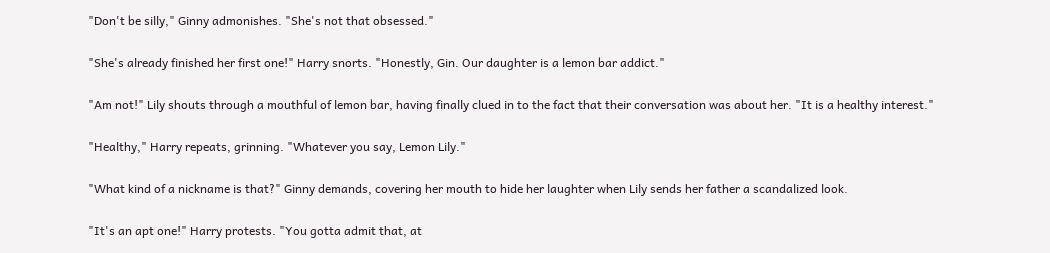"Don't be silly," Ginny admonishes. "She's not that obsessed."

"She's already finished her first one!" Harry snorts. "Honestly, Gin. Our daughter is a lemon bar addict."

"Am not!" Lily shouts through a mouthful of lemon bar, having finally clued in to the fact that their conversation was about her. "It is a healthy interest."

"Healthy," Harry repeats, grinning. "Whatever you say, Lemon Lily."

"What kind of a nickname is that?" Ginny demands, covering her mouth to hide her laughter when Lily sends her father a scandalized look.

"It's an apt one!" Harry protests. "You gotta admit that, at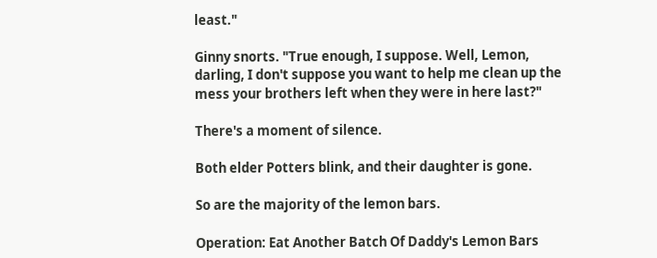least."

Ginny snorts. "True enough, I suppose. Well, Lemon, darling, I don't suppose you want to help me clean up the mess your brothers left when they were in here last?"

There's a moment of silence.

Both elder Potters blink, and their daughter is gone.

So are the majority of the lemon bars.

Operation: Eat Another Batch Of Daddy's Lemon Bars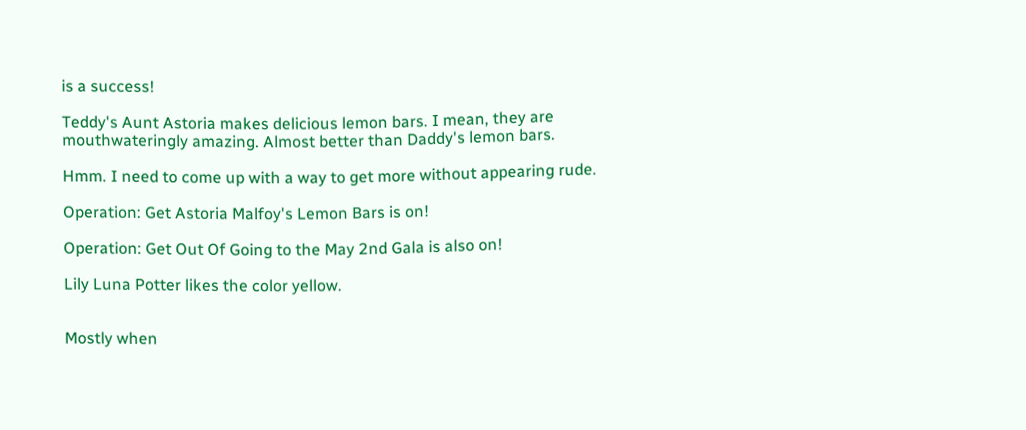is a success!

Teddy's Aunt Astoria makes delicious lemon bars. I mean, they are mouthwateringly amazing. Almost better than Daddy's lemon bars.

Hmm. I need to come up with a way to get more without appearing rude.

Operation: Get Astoria Malfoy's Lemon Bars is on!

Operation: Get Out Of Going to the May 2nd Gala is also on!

Lily Luna Potter likes the color yellow.


Mostly when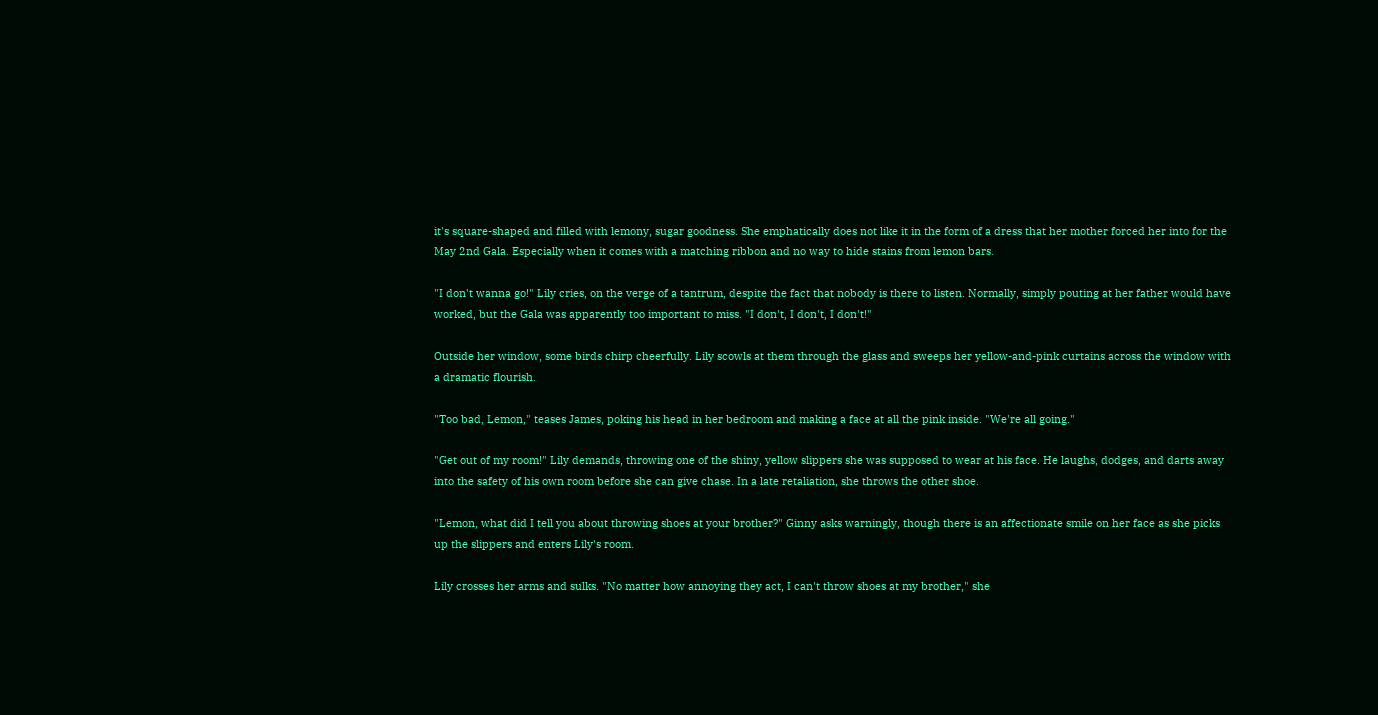it's square-shaped and filled with lemony, sugar goodness. She emphatically does not like it in the form of a dress that her mother forced her into for the May 2nd Gala. Especially when it comes with a matching ribbon and no way to hide stains from lemon bars.

"I don't wanna go!" Lily cries, on the verge of a tantrum, despite the fact that nobody is there to listen. Normally, simply pouting at her father would have worked, but the Gala was apparently too important to miss. "I don't, I don't, I don't!"

Outside her window, some birds chirp cheerfully. Lily scowls at them through the glass and sweeps her yellow-and-pink curtains across the window with a dramatic flourish.

"Too bad, Lemon," teases James, poking his head in her bedroom and making a face at all the pink inside. "We're all going."

"Get out of my room!" Lily demands, throwing one of the shiny, yellow slippers she was supposed to wear at his face. He laughs, dodges, and darts away into the safety of his own room before she can give chase. In a late retaliation, she throws the other shoe.

"Lemon, what did I tell you about throwing shoes at your brother?" Ginny asks warningly, though there is an affectionate smile on her face as she picks up the slippers and enters Lily's room.

Lily crosses her arms and sulks. "No matter how annoying they act, I can't throw shoes at my brother," she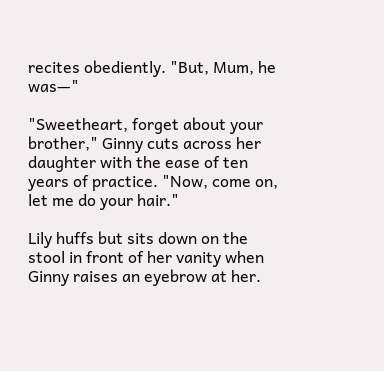recites obediently. "But, Mum, he was—"

"Sweetheart, forget about your brother," Ginny cuts across her daughter with the ease of ten years of practice. "Now, come on, let me do your hair."

Lily huffs but sits down on the stool in front of her vanity when Ginny raises an eyebrow at her.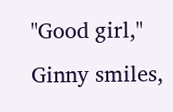"Good girl," Ginny smiles,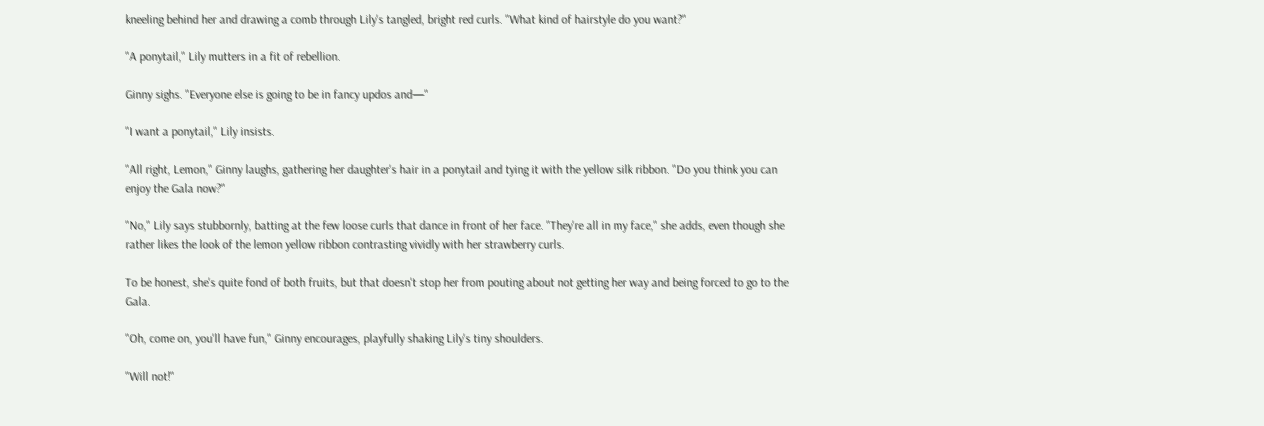kneeling behind her and drawing a comb through Lily's tangled, bright red curls. "What kind of hairstyle do you want?"

"A ponytail," Lily mutters in a fit of rebellion.

Ginny sighs. "Everyone else is going to be in fancy updos and—"

"I want a ponytail," Lily insists.

"All right, Lemon," Ginny laughs, gathering her daughter's hair in a ponytail and tying it with the yellow silk ribbon. "Do you think you can enjoy the Gala now?"

"No," Lily says stubbornly, batting at the few loose curls that dance in front of her face. "They're all in my face," she adds, even though she rather likes the look of the lemon yellow ribbon contrasting vividly with her strawberry curls.

To be honest, she's quite fond of both fruits, but that doesn't stop her from pouting about not getting her way and being forced to go to the Gala.

"Oh, come on, you'll have fun," Ginny encourages, playfully shaking Lily's tiny shoulders.

"Will not!"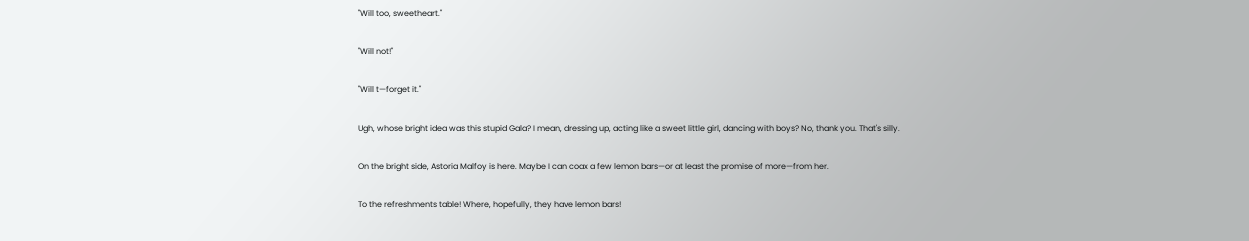"Will too, sweetheart."

"Will not!"

"Will t—forget it."

Ugh, whose bright idea was this stupid Gala? I mean, dressing up, acting like a sweet little girl, dancing with boys? No, thank you. That's silly.

On the bright side, Astoria Malfoy is here. Maybe I can coax a few lemon bars—or at least the promise of more—from her.

To the refreshments table! Where, hopefully, they have lemon bars!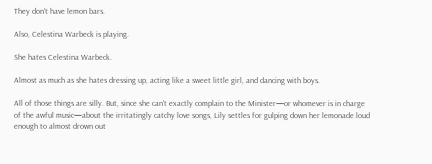They don't have lemon bars.

Also, Celestina Warbeck is playing.

She hates Celestina Warbeck.

Almost as much as she hates dressing up, acting like a sweet little girl, and dancing with boys.

All of those things are silly. But, since she can't exactly complain to the Minister—or whomever is in charge of the awful music—about the irritatingly catchy love songs, Lily settles for gulping down her lemonade loud enough to almost drown out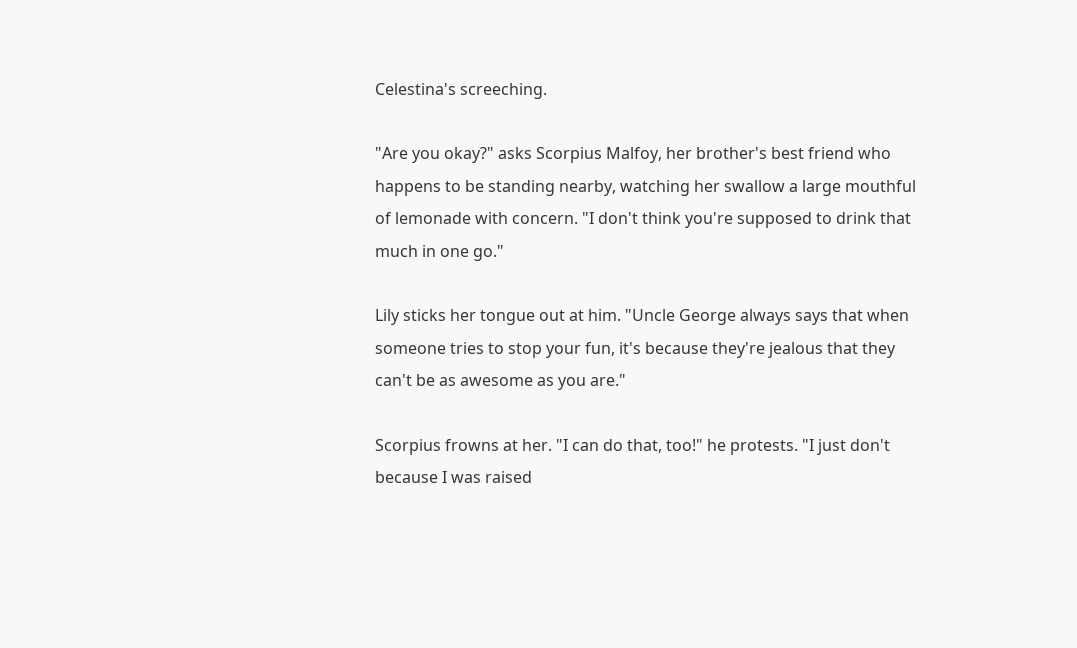Celestina's screeching.

"Are you okay?" asks Scorpius Malfoy, her brother's best friend who happens to be standing nearby, watching her swallow a large mouthful of lemonade with concern. "I don't think you're supposed to drink that much in one go."

Lily sticks her tongue out at him. "Uncle George always says that when someone tries to stop your fun, it's because they're jealous that they can't be as awesome as you are."

Scorpius frowns at her. "I can do that, too!" he protests. "I just don't because I was raised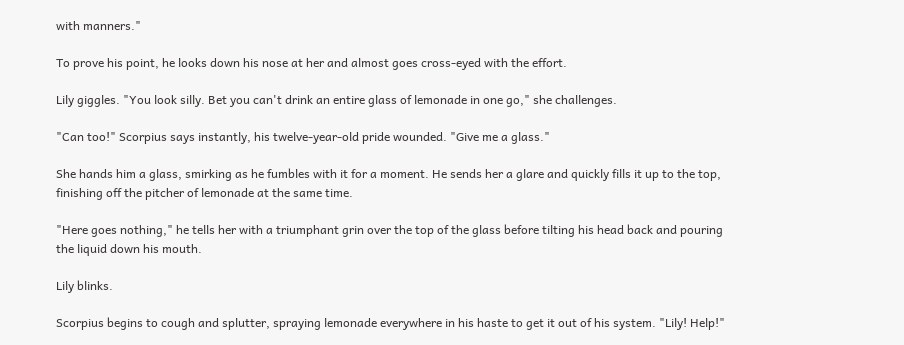with manners."

To prove his point, he looks down his nose at her and almost goes cross-eyed with the effort.

Lily giggles. "You look silly. Bet you can't drink an entire glass of lemonade in one go," she challenges.

"Can too!" Scorpius says instantly, his twelve-year-old pride wounded. "Give me a glass."

She hands him a glass, smirking as he fumbles with it for a moment. He sends her a glare and quickly fills it up to the top, finishing off the pitcher of lemonade at the same time.

"Here goes nothing," he tells her with a triumphant grin over the top of the glass before tilting his head back and pouring the liquid down his mouth.

Lily blinks.

Scorpius begins to cough and splutter, spraying lemonade everywhere in his haste to get it out of his system. "Lily! Help!"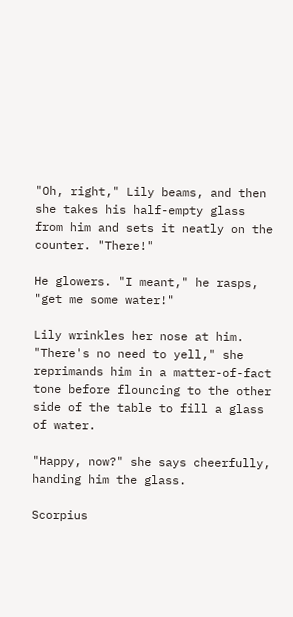"Oh, right," Lily beams, and then she takes his half-empty glass from him and sets it neatly on the counter. "There!"

He glowers. "I meant," he rasps, "get me some water!"

Lily wrinkles her nose at him. "There's no need to yell," she reprimands him in a matter-of-fact tone before flouncing to the other side of the table to fill a glass of water.

"Happy, now?" she says cheerfully, handing him the glass.

Scorpius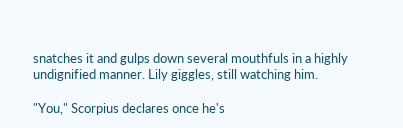snatches it and gulps down several mouthfuls in a highly undignified manner. Lily giggles, still watching him.

"You," Scorpius declares once he's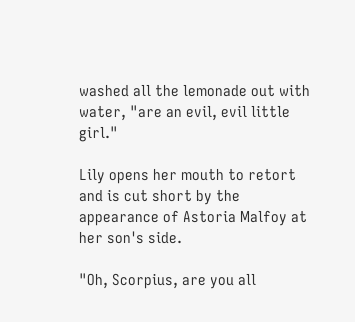washed all the lemonade out with water, "are an evil, evil little girl."

Lily opens her mouth to retort and is cut short by the appearance of Astoria Malfoy at her son's side.

"Oh, Scorpius, are you all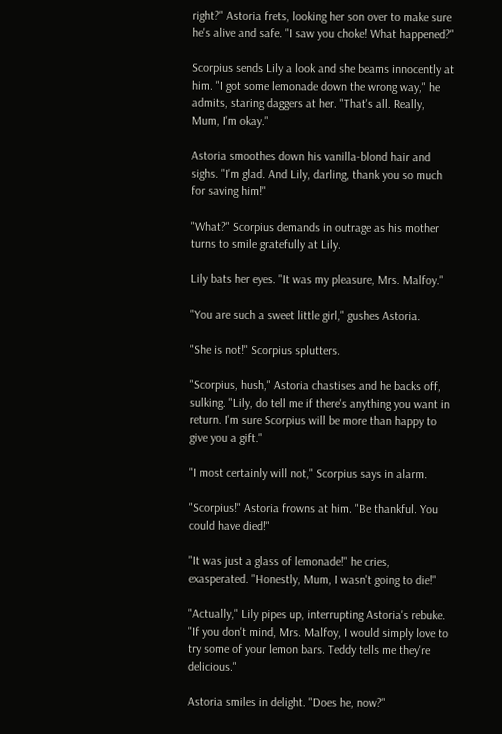right?" Astoria frets, looking her son over to make sure he's alive and safe. "I saw you choke! What happened?"

Scorpius sends Lily a look and she beams innocently at him. "I got some lemonade down the wrong way," he admits, staring daggers at her. "That's all. Really, Mum, I'm okay."

Astoria smoothes down his vanilla-blond hair and sighs. "I'm glad. And Lily, darling, thank you so much for saving him!"

"What?" Scorpius demands in outrage as his mother turns to smile gratefully at Lily.

Lily bats her eyes. "It was my pleasure, Mrs. Malfoy."

"You are such a sweet little girl," gushes Astoria.

"She is not!" Scorpius splutters.

"Scorpius, hush," Astoria chastises and he backs off, sulking. "Lily, do tell me if there's anything you want in return. I'm sure Scorpius will be more than happy to give you a gift."

"I most certainly will not," Scorpius says in alarm.

"Scorpius!" Astoria frowns at him. "Be thankful. You could have died!"

"It was just a glass of lemonade!" he cries, exasperated. "Honestly, Mum, I wasn't going to die!"

"Actually," Lily pipes up, interrupting Astoria's rebuke. "If you don't mind, Mrs. Malfoy, I would simply love to try some of your lemon bars. Teddy tells me they're delicious."

Astoria smiles in delight. "Does he, now?"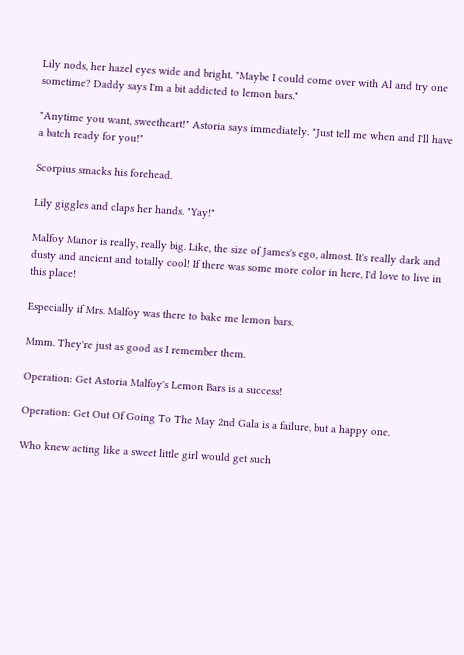Lily nods, her hazel eyes wide and bright. "Maybe I could come over with Al and try one sometime? Daddy says I'm a bit addicted to lemon bars."

"Anytime you want, sweetheart!" Astoria says immediately. "Just tell me when and I'll have a batch ready for you!"

Scorpius smacks his forehead.

Lily giggles and claps her hands. "Yay!"

Malfoy Manor is really, really big. Like, the size of James's ego, almost. It's really dark and dusty and ancient and totally cool! If there was some more color in here, I'd love to live in this place!

Especially if Mrs. Malfoy was there to bake me lemon bars.

Mmm. They're just as good as I remember them.

Operation: Get Astoria Malfoy's Lemon Bars is a success!

Operation: Get Out Of Going To The May 2nd Gala is a failure, but a happy one.

Who knew acting like a sweet little girl would get such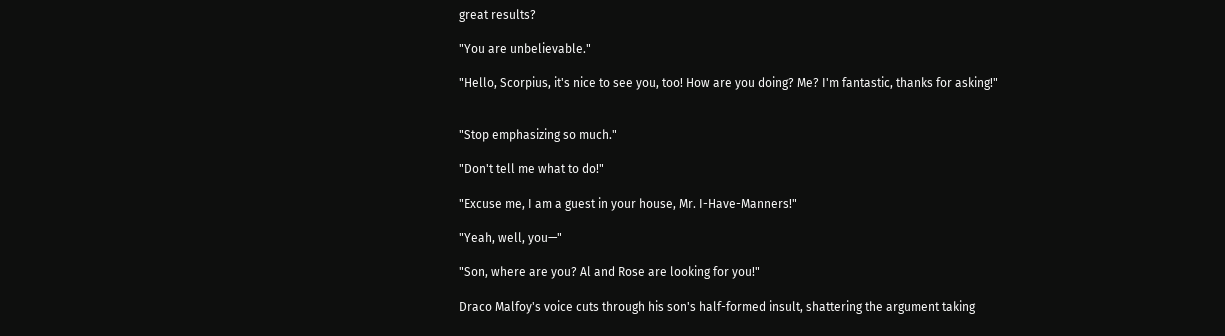great results?

"You are unbelievable."

"Hello, Scorpius, it's nice to see you, too! How are you doing? Me? I'm fantastic, thanks for asking!"


"Stop emphasizing so much."

"Don't tell me what to do!"

"Excuse me, I am a guest in your house, Mr. I-Have-Manners!"

"Yeah, well, you—"

"Son, where are you? Al and Rose are looking for you!"

Draco Malfoy's voice cuts through his son's half-formed insult, shattering the argument taking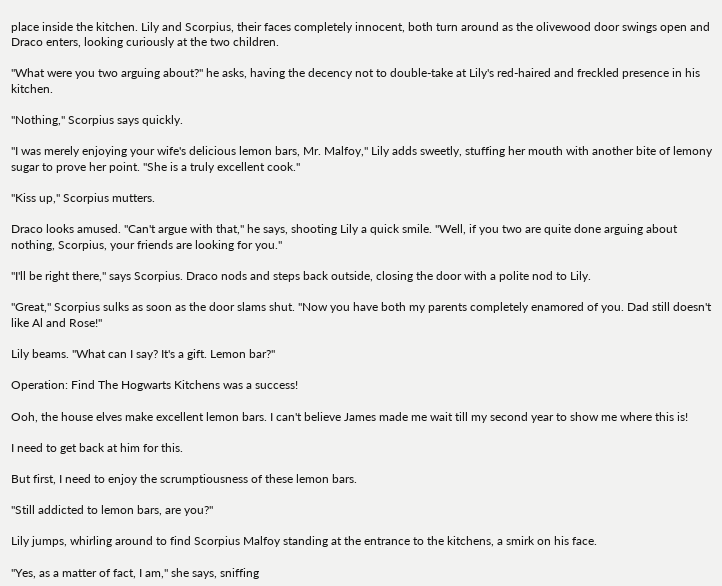place inside the kitchen. Lily and Scorpius, their faces completely innocent, both turn around as the olivewood door swings open and Draco enters, looking curiously at the two children.

"What were you two arguing about?" he asks, having the decency not to double-take at Lily's red-haired and freckled presence in his kitchen.

"Nothing," Scorpius says quickly.

"I was merely enjoying your wife's delicious lemon bars, Mr. Malfoy," Lily adds sweetly, stuffing her mouth with another bite of lemony sugar to prove her point. "She is a truly excellent cook."

"Kiss up," Scorpius mutters.

Draco looks amused. "Can't argue with that," he says, shooting Lily a quick smile. "Well, if you two are quite done arguing about nothing, Scorpius, your friends are looking for you."

"I'll be right there," says Scorpius. Draco nods and steps back outside, closing the door with a polite nod to Lily.

"Great," Scorpius sulks as soon as the door slams shut. "Now you have both my parents completely enamored of you. Dad still doesn't like Al and Rose!"

Lily beams. "What can I say? It's a gift. Lemon bar?"

Operation: Find The Hogwarts Kitchens was a success!

Ooh, the house elves make excellent lemon bars. I can't believe James made me wait till my second year to show me where this is!

I need to get back at him for this.

But first, I need to enjoy the scrumptiousness of these lemon bars.

"Still addicted to lemon bars, are you?"

Lily jumps, whirling around to find Scorpius Malfoy standing at the entrance to the kitchens, a smirk on his face.

"Yes, as a matter of fact, I am," she says, sniffing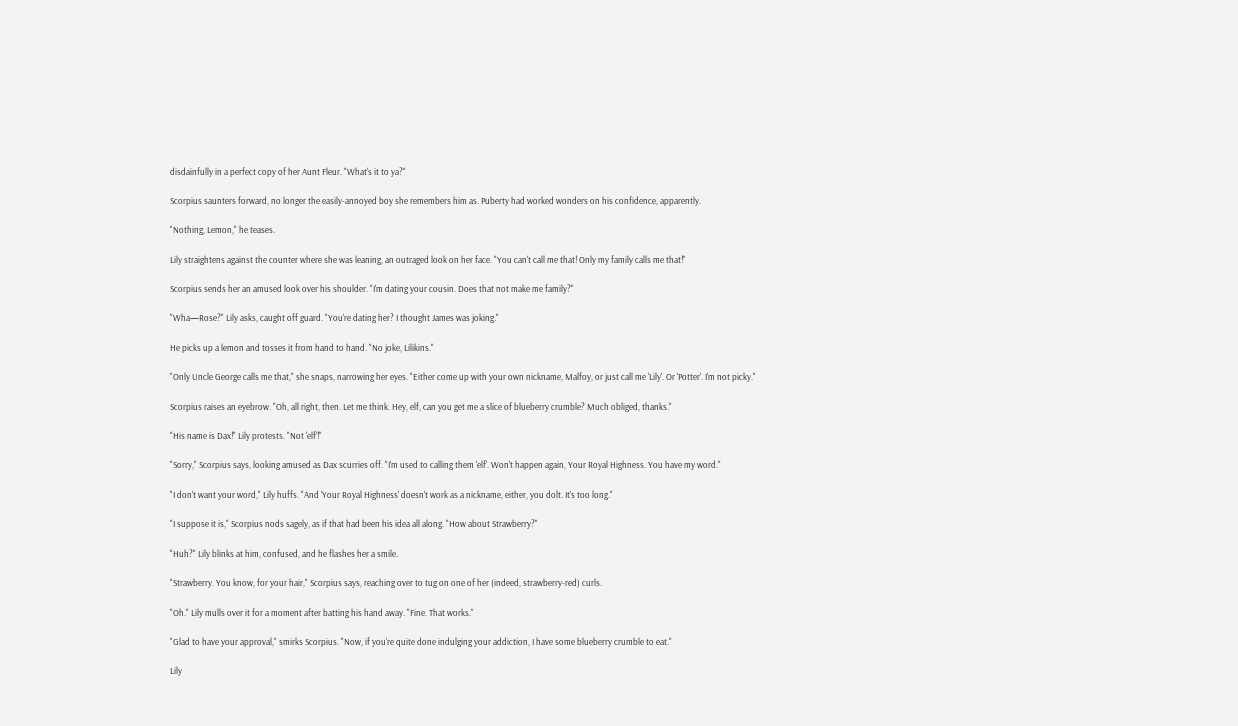disdainfully in a perfect copy of her Aunt Fleur. "What's it to ya?"

Scorpius saunters forward, no longer the easily-annoyed boy she remembers him as. Puberty had worked wonders on his confidence, apparently.

"Nothing, Lemon," he teases.

Lily straightens against the counter where she was leaning, an outraged look on her face. "You can't call me that! Only my family calls me that!"

Scorpius sends her an amused look over his shoulder. "I'm dating your cousin. Does that not make me family?"

"Wha—Rose?" Lily asks, caught off guard. "You're dating her? I thought James was joking."

He picks up a lemon and tosses it from hand to hand. "No joke, Lilikins."

"Only Uncle George calls me that," she snaps, narrowing her eyes. "Either come up with your own nickname, Malfoy, or just call me 'Lily'. Or 'Potter'. I'm not picky."

Scorpius raises an eyebrow. "Oh, all right, then. Let me think. Hey, elf, can you get me a slice of blueberry crumble? Much obliged, thanks."

"His name is Dax!" Lily protests. "Not 'elf'!"

"Sorry," Scorpius says, looking amused as Dax scurries off. "I'm used to calling them 'elf'. Won't happen again, Your Royal Highness. You have my word."

"I don't want your word," Lily huffs. "And 'Your Royal Highness' doesn't work as a nickname, either, you dolt. It's too long."

"I suppose it is," Scorpius nods sagely, as if that had been his idea all along. "How about Strawberry?"

"Huh?" Lily blinks at him, confused, and he flashes her a smile.

"Strawberry. You know, for your hair," Scorpius says, reaching over to tug on one of her (indeed, strawberry-red) curls.

"Oh." Lily mulls over it for a moment after batting his hand away. "Fine. That works."

"Glad to have your approval," smirks Scorpius. "Now, if you're quite done indulging your addiction, I have some blueberry crumble to eat."

Lily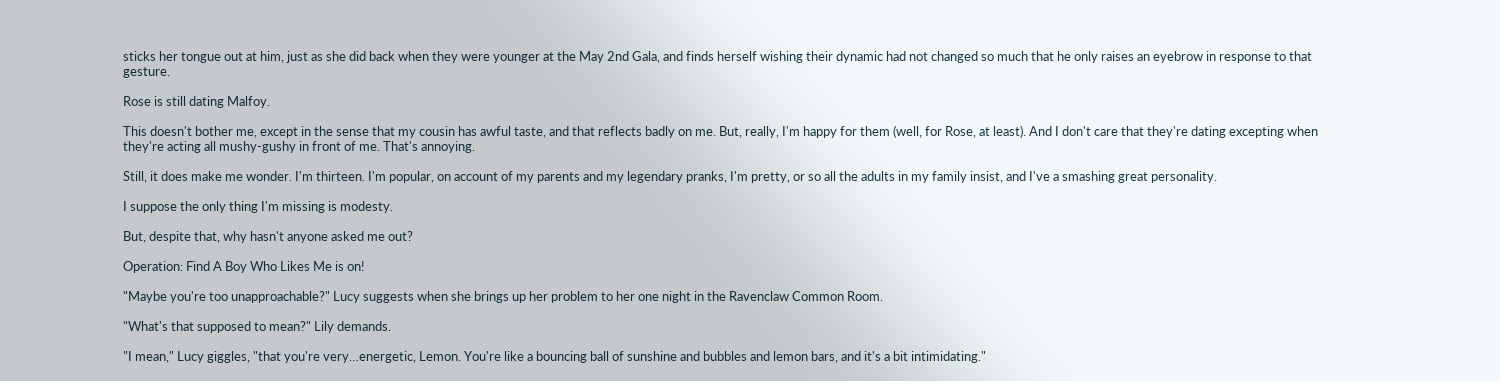sticks her tongue out at him, just as she did back when they were younger at the May 2nd Gala, and finds herself wishing their dynamic had not changed so much that he only raises an eyebrow in response to that gesture.

Rose is still dating Malfoy.

This doesn't bother me, except in the sense that my cousin has awful taste, and that reflects badly on me. But, really, I'm happy for them (well, for Rose, at least). And I don't care that they're dating excepting when they're acting all mushy-gushy in front of me. That's annoying.

Still, it does make me wonder. I'm thirteen. I'm popular, on account of my parents and my legendary pranks, I'm pretty, or so all the adults in my family insist, and I've a smashing great personality.

I suppose the only thing I'm missing is modesty.

But, despite that, why hasn't anyone asked me out?

Operation: Find A Boy Who Likes Me is on!

"Maybe you're too unapproachable?" Lucy suggests when she brings up her problem to her one night in the Ravenclaw Common Room.

"What's that supposed to mean?" Lily demands.

"I mean," Lucy giggles, "that you're very…energetic, Lemon. You're like a bouncing ball of sunshine and bubbles and lemon bars, and it's a bit intimidating."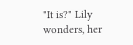"It is?" Lily wonders, her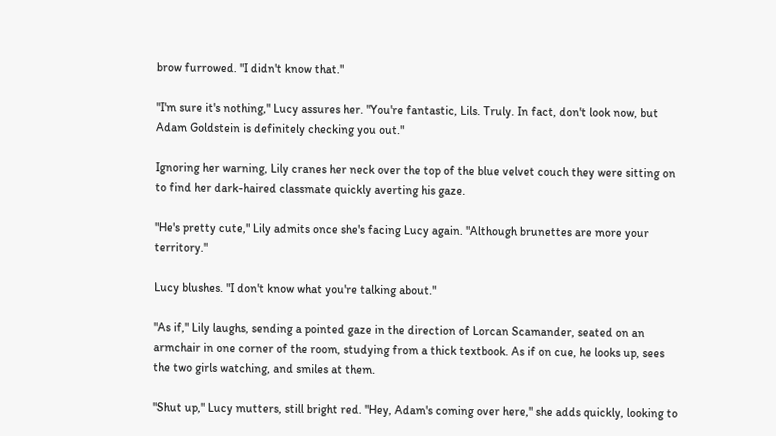brow furrowed. "I didn't know that."

"I'm sure it's nothing," Lucy assures her. "You're fantastic, Lils. Truly. In fact, don't look now, but Adam Goldstein is definitely checking you out."

Ignoring her warning, Lily cranes her neck over the top of the blue velvet couch they were sitting on to find her dark-haired classmate quickly averting his gaze.

"He's pretty cute," Lily admits once she's facing Lucy again. "Although brunettes are more your territory."

Lucy blushes. "I don't know what you're talking about."

"As if," Lily laughs, sending a pointed gaze in the direction of Lorcan Scamander, seated on an armchair in one corner of the room, studying from a thick textbook. As if on cue, he looks up, sees the two girls watching, and smiles at them.

"Shut up," Lucy mutters, still bright red. "Hey, Adam's coming over here," she adds quickly, looking to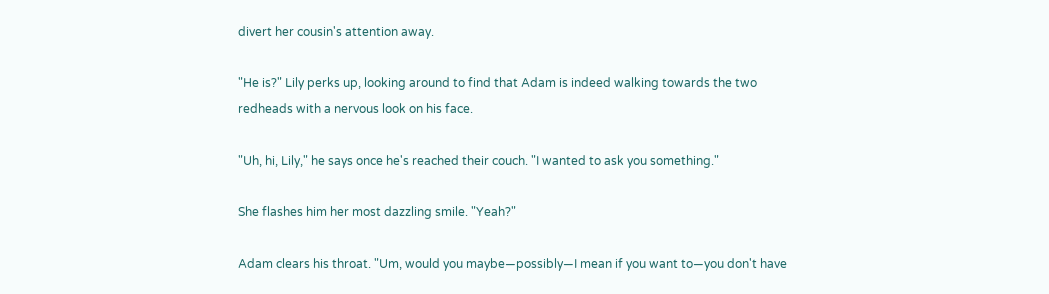divert her cousin's attention away.

"He is?" Lily perks up, looking around to find that Adam is indeed walking towards the two redheads with a nervous look on his face.

"Uh, hi, Lily," he says once he's reached their couch. "I wanted to ask you something."

She flashes him her most dazzling smile. "Yeah?"

Adam clears his throat. "Um, would you maybe—possibly—I mean if you want to—you don't have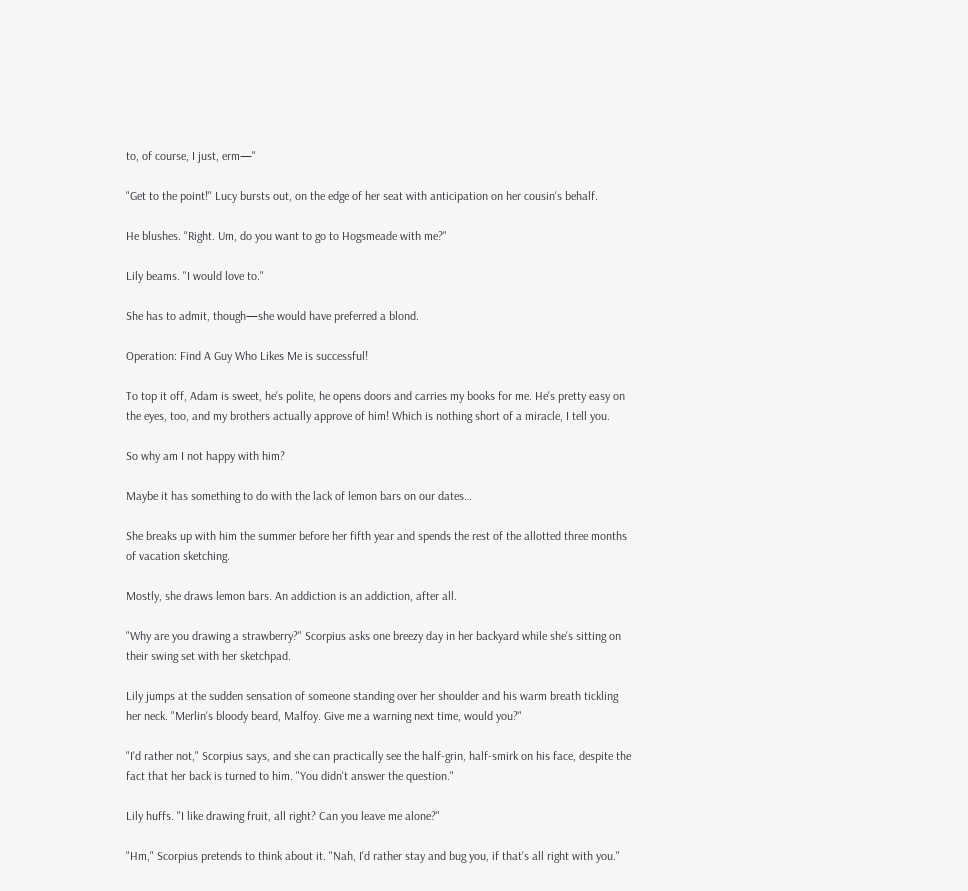to, of course, I just, erm—"

"Get to the point!" Lucy bursts out, on the edge of her seat with anticipation on her cousin's behalf.

He blushes. "Right. Um, do you want to go to Hogsmeade with me?"

Lily beams. "I would love to."

She has to admit, though—she would have preferred a blond.

Operation: Find A Guy Who Likes Me is successful!

To top it off, Adam is sweet, he's polite, he opens doors and carries my books for me. He's pretty easy on the eyes, too, and my brothers actually approve of him! Which is nothing short of a miracle, I tell you.

So why am I not happy with him?

Maybe it has something to do with the lack of lemon bars on our dates…

She breaks up with him the summer before her fifth year and spends the rest of the allotted three months of vacation sketching.

Mostly, she draws lemon bars. An addiction is an addiction, after all.

"Why are you drawing a strawberry?" Scorpius asks one breezy day in her backyard while she's sitting on their swing set with her sketchpad.

Lily jumps at the sudden sensation of someone standing over her shoulder and his warm breath tickling her neck. "Merlin's bloody beard, Malfoy. Give me a warning next time, would you?"

"I'd rather not," Scorpius says, and she can practically see the half-grin, half-smirk on his face, despite the fact that her back is turned to him. "You didn't answer the question."

Lily huffs. "I like drawing fruit, all right? Can you leave me alone?"

"Hm," Scorpius pretends to think about it. "Nah, I'd rather stay and bug you, if that's all right with you."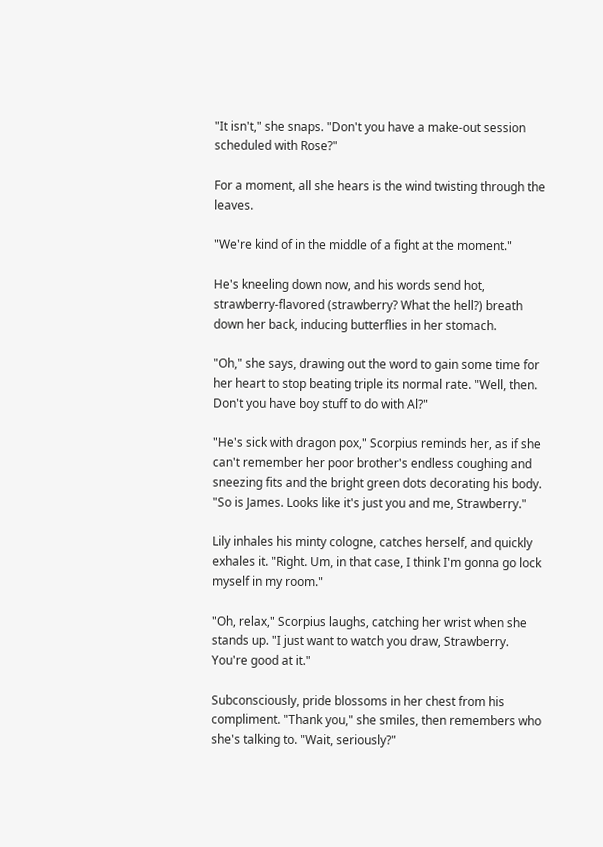"It isn't," she snaps. "Don't you have a make-out session scheduled with Rose?"

For a moment, all she hears is the wind twisting through the leaves.

"We're kind of in the middle of a fight at the moment."

He's kneeling down now, and his words send hot, strawberry-flavored (strawberry? What the hell?) breath down her back, inducing butterflies in her stomach.

"Oh," she says, drawing out the word to gain some time for her heart to stop beating triple its normal rate. "Well, then. Don't you have boy stuff to do with Al?"

"He's sick with dragon pox," Scorpius reminds her, as if she can't remember her poor brother's endless coughing and sneezing fits and the bright green dots decorating his body. "So is James. Looks like it's just you and me, Strawberry."

Lily inhales his minty cologne, catches herself, and quickly exhales it. "Right. Um, in that case, I think I'm gonna go lock myself in my room."

"Oh, relax," Scorpius laughs, catching her wrist when she stands up. "I just want to watch you draw, Strawberry. You're good at it."

Subconsciously, pride blossoms in her chest from his compliment. "Thank you," she smiles, then remembers who she's talking to. "Wait, seriously?"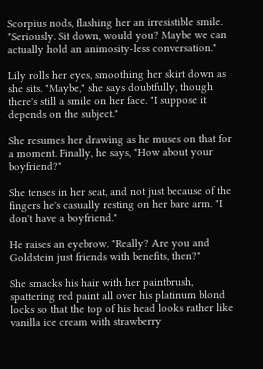Scorpius nods, flashing her an irresistible smile. "Seriously. Sit down, would you? Maybe we can actually hold an animosity-less conversation."

Lily rolls her eyes, smoothing her skirt down as she sits. "Maybe," she says doubtfully, though there's still a smile on her face. "I suppose it depends on the subject."

She resumes her drawing as he muses on that for a moment. Finally, he says, "How about your boyfriend?"

She tenses in her seat, and not just because of the fingers he's casually resting on her bare arm. "I don't have a boyfriend."

He raises an eyebrow. "Really? Are you and Goldstein just friends with benefits, then?"

She smacks his hair with her paintbrush, spattering red paint all over his platinum blond locks so that the top of his head looks rather like vanilla ice cream with strawberry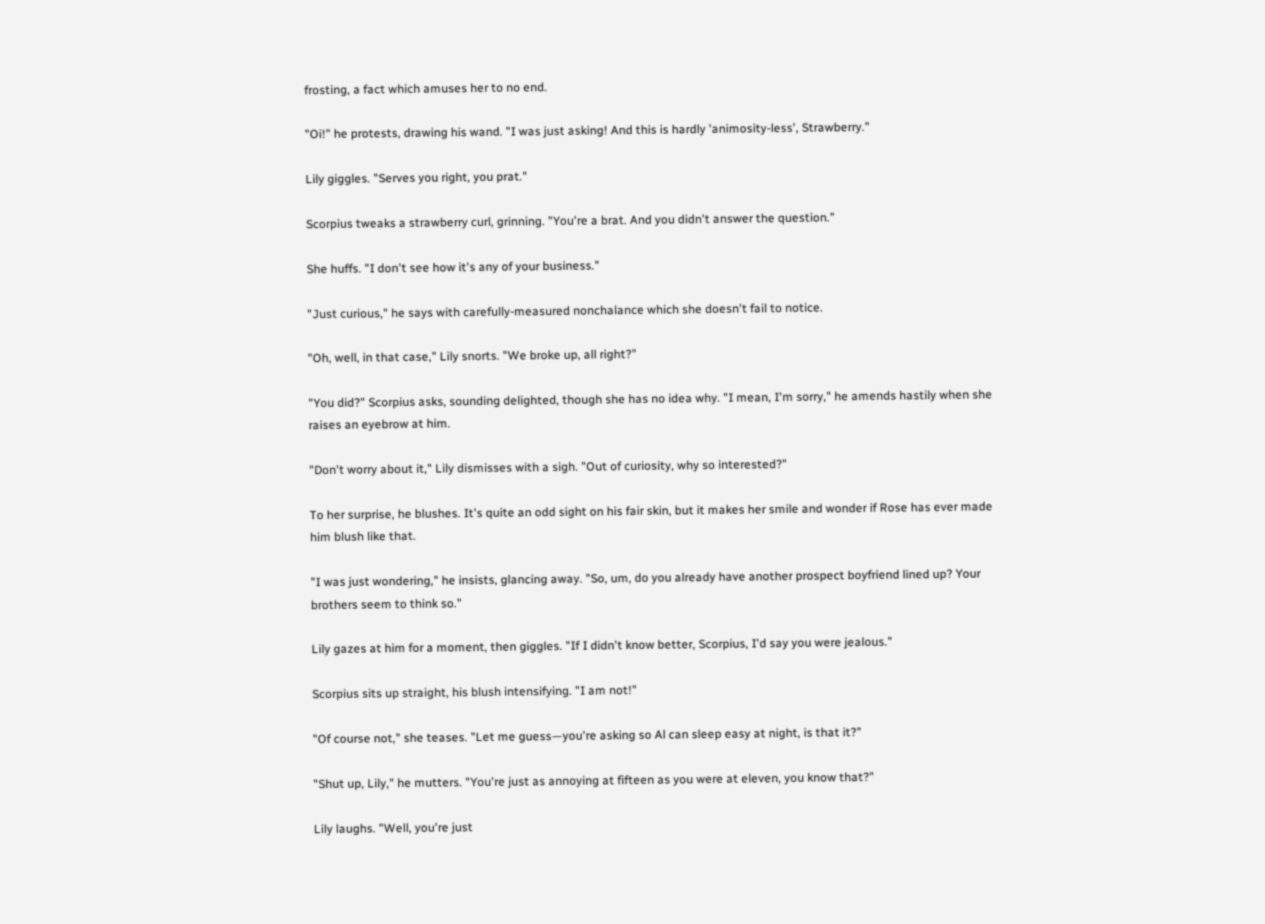frosting, a fact which amuses her to no end.

"Oi!" he protests, drawing his wand. "I was just asking! And this is hardly 'animosity-less', Strawberry."

Lily giggles. "Serves you right, you prat."

Scorpius tweaks a strawberry curl, grinning. "You're a brat. And you didn't answer the question."

She huffs. "I don't see how it's any of your business."

"Just curious," he says with carefully-measured nonchalance which she doesn't fail to notice.

"Oh, well, in that case," Lily snorts. "We broke up, all right?"

"You did?" Scorpius asks, sounding delighted, though she has no idea why. "I mean, I'm sorry," he amends hastily when she raises an eyebrow at him.

"Don't worry about it," Lily dismisses with a sigh. "Out of curiosity, why so interested?"

To her surprise, he blushes. It's quite an odd sight on his fair skin, but it makes her smile and wonder if Rose has ever made him blush like that.

"I was just wondering," he insists, glancing away. "So, um, do you already have another prospect boyfriend lined up? Your brothers seem to think so."

Lily gazes at him for a moment, then giggles. "If I didn't know better, Scorpius, I'd say you were jealous."

Scorpius sits up straight, his blush intensifying. "I am not!"

"Of course not," she teases. "Let me guess—you're asking so Al can sleep easy at night, is that it?"

"Shut up, Lily," he mutters. "You're just as annoying at fifteen as you were at eleven, you know that?"

Lily laughs. "Well, you're just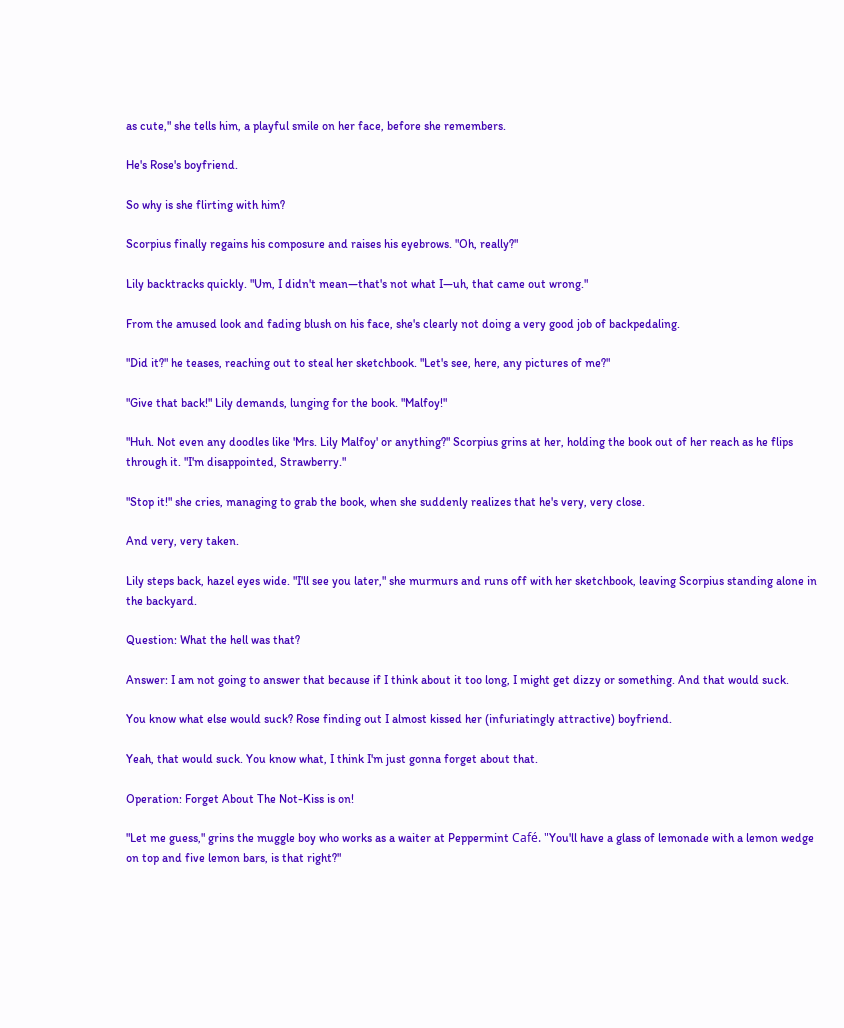as cute," she tells him, a playful smile on her face, before she remembers.

He's Rose's boyfriend.

So why is she flirting with him?

Scorpius finally regains his composure and raises his eyebrows. "Oh, really?"

Lily backtracks quickly. "Um, I didn't mean—that's not what I—uh, that came out wrong."

From the amused look and fading blush on his face, she's clearly not doing a very good job of backpedaling.

"Did it?" he teases, reaching out to steal her sketchbook. "Let's see, here, any pictures of me?"

"Give that back!" Lily demands, lunging for the book. "Malfoy!"

"Huh. Not even any doodles like 'Mrs. Lily Malfoy' or anything?" Scorpius grins at her, holding the book out of her reach as he flips through it. "I'm disappointed, Strawberry."

"Stop it!" she cries, managing to grab the book, when she suddenly realizes that he's very, very close.

And very, very taken.

Lily steps back, hazel eyes wide. "I'll see you later," she murmurs and runs off with her sketchbook, leaving Scorpius standing alone in the backyard.

Question: What the hell was that?

Answer: I am not going to answer that because if I think about it too long, I might get dizzy or something. And that would suck.

You know what else would suck? Rose finding out I almost kissed her (infuriatingly attractive) boyfriend.

Yeah, that would suck. You know what, I think I'm just gonna forget about that.

Operation: Forget About The Not-Kiss is on!

"Let me guess," grins the muggle boy who works as a waiter at Peppermint Café. "You'll have a glass of lemonade with a lemon wedge on top and five lemon bars, is that right?"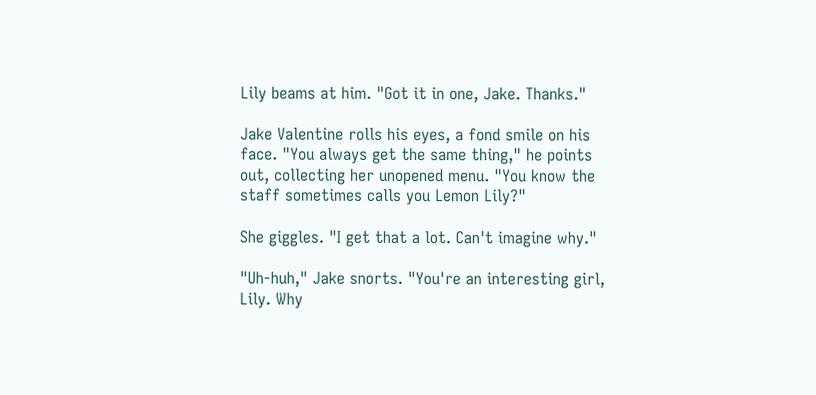Lily beams at him. "Got it in one, Jake. Thanks."

Jake Valentine rolls his eyes, a fond smile on his face. "You always get the same thing," he points out, collecting her unopened menu. "You know the staff sometimes calls you Lemon Lily?"

She giggles. "I get that a lot. Can't imagine why."

"Uh-huh," Jake snorts. "You're an interesting girl, Lily. Why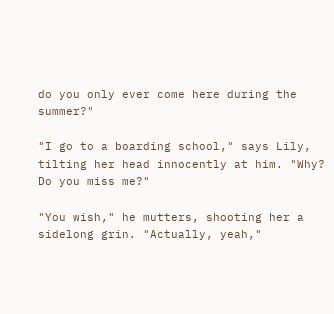do you only ever come here during the summer?"

"I go to a boarding school," says Lily, tilting her head innocently at him. "Why? Do you miss me?"

"You wish," he mutters, shooting her a sidelong grin. "Actually, yeah,"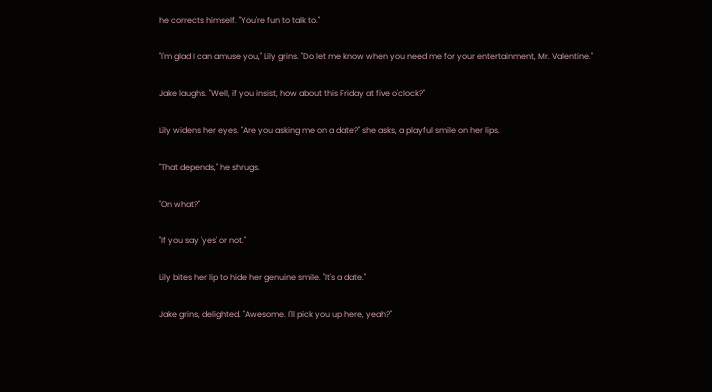he corrects himself. "You're fun to talk to."

"I'm glad I can amuse you," Lily grins. "Do let me know when you need me for your entertainment, Mr. Valentine."

Jake laughs. "Well, if you insist, how about this Friday at five o'clock?"

Lily widens her eyes. "Are you asking me on a date?" she asks, a playful smile on her lips.

"That depends," he shrugs.

"On what?"

"If you say 'yes' or not."

Lily bites her lip to hide her genuine smile. "It's a date."

Jake grins, delighted. "Awesome. I'll pick you up here, yeah?"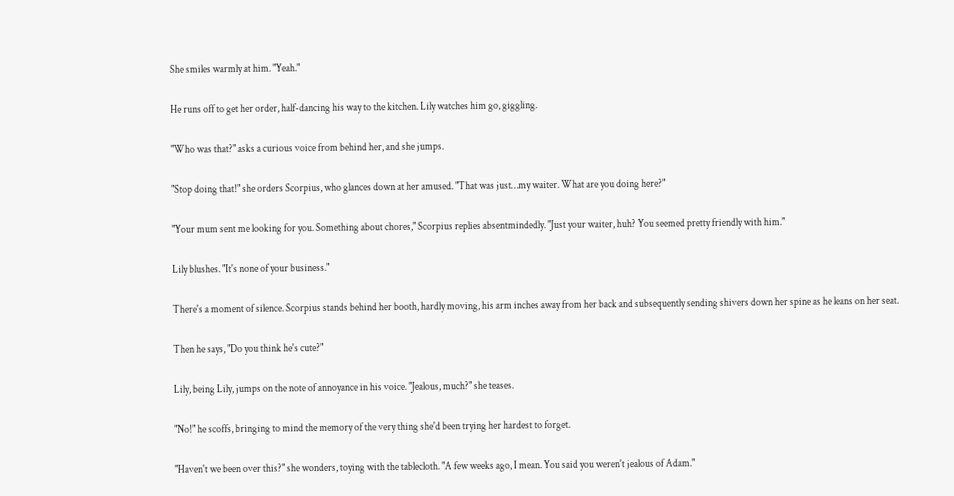She smiles warmly at him. "Yeah."

He runs off to get her order, half-dancing his way to the kitchen. Lily watches him go, giggling.

"Who was that?" asks a curious voice from behind her, and she jumps.

"Stop doing that!" she orders Scorpius, who glances down at her amused. "That was just…my waiter. What are you doing here?"

"Your mum sent me looking for you. Something about chores," Scorpius replies absentmindedly. "Just your waiter, huh? You seemed pretty friendly with him."

Lily blushes. "It's none of your business."

There's a moment of silence. Scorpius stands behind her booth, hardly moving, his arm inches away from her back and subsequently sending shivers down her spine as he leans on her seat.

Then he says, "Do you think he's cute?"

Lily, being Lily, jumps on the note of annoyance in his voice. "Jealous, much?" she teases.

"No!" he scoffs, bringing to mind the memory of the very thing she'd been trying her hardest to forget.

"Haven't we been over this?" she wonders, toying with the tablecloth. "A few weeks ago, I mean. You said you weren't jealous of Adam."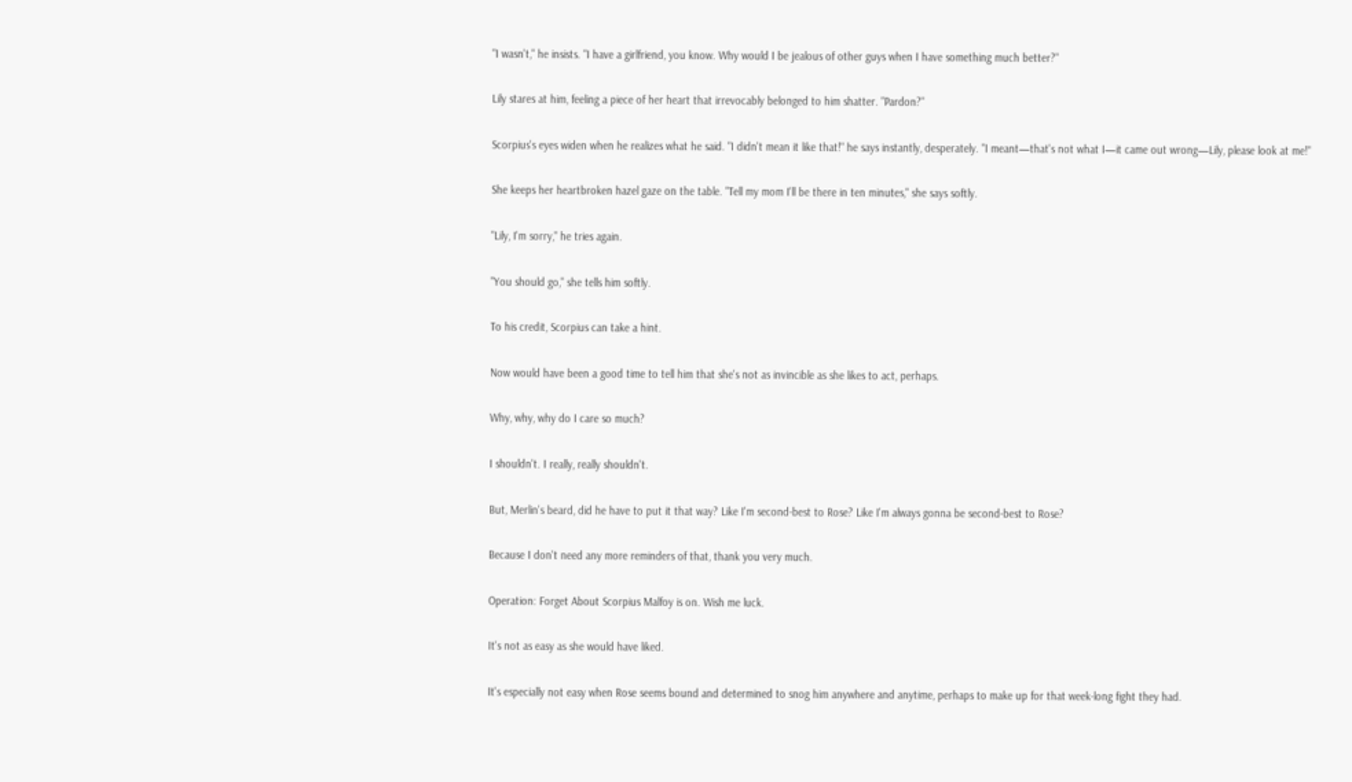"I wasn't," he insists. "I have a girlfriend, you know. Why would I be jealous of other guys when I have something much better?"

Lily stares at him, feeling a piece of her heart that irrevocably belonged to him shatter. "Pardon?"

Scorpius's eyes widen when he realizes what he said. "I didn't mean it like that!" he says instantly, desperately. "I meant—that's not what I—it came out wrong—Lily, please look at me!"

She keeps her heartbroken hazel gaze on the table. "Tell my mom I'll be there in ten minutes," she says softly.

"Lily, I'm sorry," he tries again.

"You should go," she tells him softly.

To his credit, Scorpius can take a hint.

Now would have been a good time to tell him that she's not as invincible as she likes to act, perhaps.

Why, why, why do I care so much?

I shouldn't. I really, really shouldn't.

But, Merlin's beard, did he have to put it that way? Like I'm second-best to Rose? Like I'm always gonna be second-best to Rose?

Because I don't need any more reminders of that, thank you very much.

Operation: Forget About Scorpius Malfoy is on. Wish me luck.

It's not as easy as she would have liked.

It's especially not easy when Rose seems bound and determined to snog him anywhere and anytime, perhaps to make up for that week-long fight they had.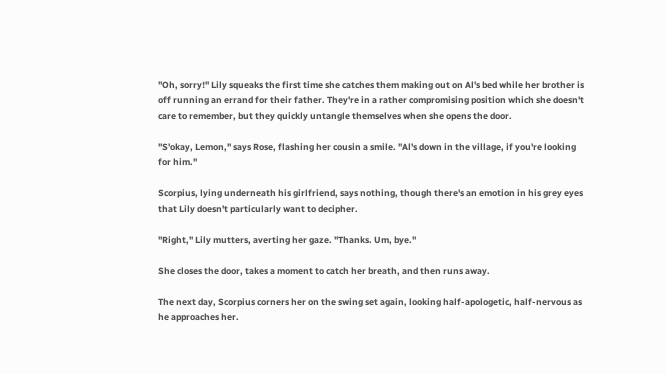"Oh, sorry!" Lily squeaks the first time she catches them making out on Al's bed while her brother is off running an errand for their father. They're in a rather compromising position which she doesn't care to remember, but they quickly untangle themselves when she opens the door.

"S'okay, Lemon," says Rose, flashing her cousin a smile. "Al's down in the village, if you're looking for him."

Scorpius, lying underneath his girlfriend, says nothing, though there's an emotion in his grey eyes that Lily doesn't particularly want to decipher.

"Right," Lily mutters, averting her gaze. "Thanks. Um, bye."

She closes the door, takes a moment to catch her breath, and then runs away.

The next day, Scorpius corners her on the swing set again, looking half-apologetic, half-nervous as he approaches her.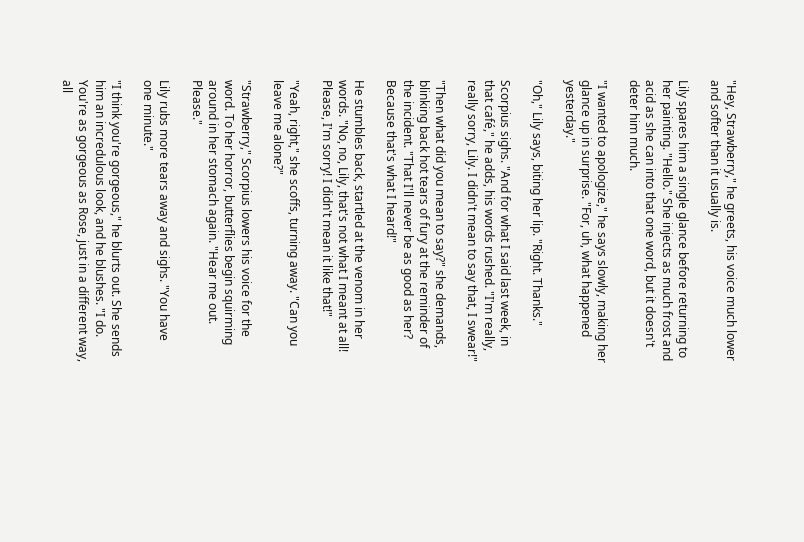"Hey, Strawberry," he greets, his voice much lower and softer than it usually is.

Lily spares him a single glance before returning to her painting. "Hello." She injects as much frost and acid as she can into that one word, but it doesn't deter him much.

"I wanted to apologize," he says slowly, making her glance up in surprise. "For, uh, what happened yesterday."

"Oh," Lily says, biting her lip. "Right. Thanks."

Scorpius sighs. "And for what I said last week, in that café," he adds, his words rushed. "I'm really, really sorry, Lily. I didn't mean to say that, I swear!"

"Then what did you mean to say?" she demands, blinking back hot tears of fury at the reminder of the incident. "That I'll never be as good as her? Because that's what I heard!"

He stumbles back, startled at the venom in her words. "No, no, Lily, that's not what I meant at all! Please, I'm sorry! I didn't mean it like that!"

"Yeah, right," she scoffs, turning away. "Can you leave me alone?"

"Strawberry," Scorpius lowers his voice for the word. To her horror, butterflies begin squirming around in her stomach again. "Hear me out. Please."

Lily rubs more tears away and sighs. "You have one minute."

"I think you're gorgeous," he blurts out. She sends him an incredulous look, and he blushes. "I do. You're as gorgeous as Rose, just in a different way, all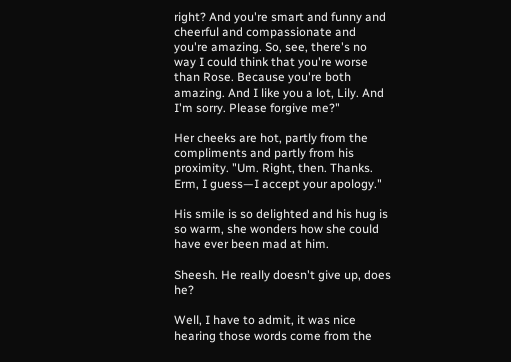right? And you're smart and funny and cheerful and compassionate and you're amazing. So, see, there's no way I could think that you're worse than Rose. Because you're both amazing. And I like you a lot, Lily. And I'm sorry. Please forgive me?"

Her cheeks are hot, partly from the compliments and partly from his proximity. "Um. Right, then. Thanks. Erm, I guess—I accept your apology."

His smile is so delighted and his hug is so warm, she wonders how she could have ever been mad at him.

Sheesh. He really doesn't give up, does he?

Well, I have to admit, it was nice hearing those words come from the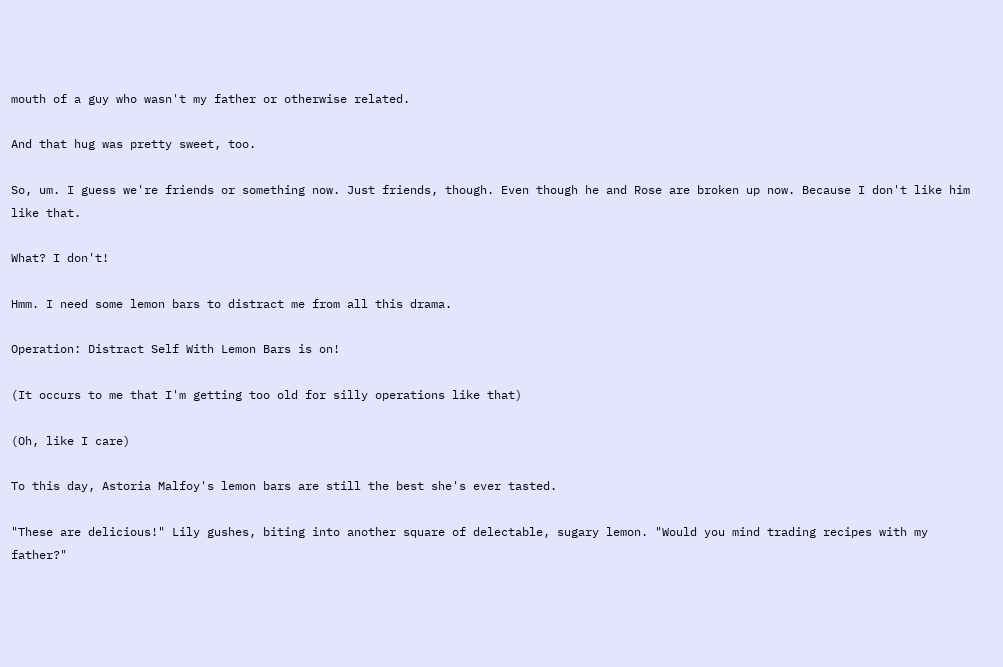mouth of a guy who wasn't my father or otherwise related.

And that hug was pretty sweet, too.

So, um. I guess we're friends or something now. Just friends, though. Even though he and Rose are broken up now. Because I don't like him like that.

What? I don't!

Hmm. I need some lemon bars to distract me from all this drama.

Operation: Distract Self With Lemon Bars is on!

(It occurs to me that I'm getting too old for silly operations like that)

(Oh, like I care)

To this day, Astoria Malfoy's lemon bars are still the best she's ever tasted.

"These are delicious!" Lily gushes, biting into another square of delectable, sugary lemon. "Would you mind trading recipes with my father?"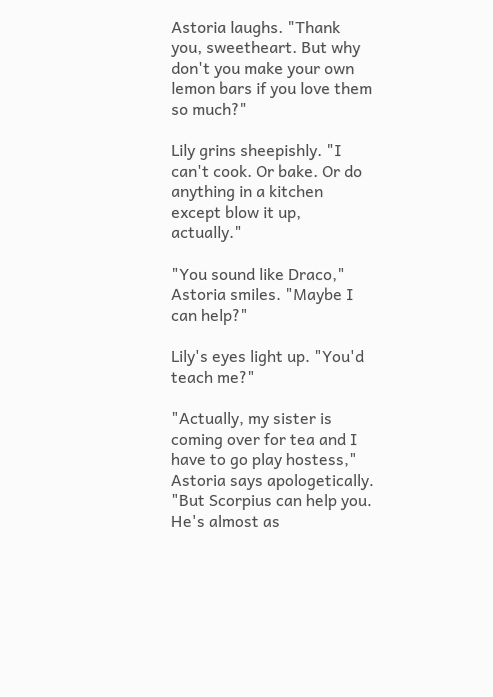Astoria laughs. "Thank you, sweetheart. But why don't you make your own lemon bars if you love them so much?"

Lily grins sheepishly. "I can't cook. Or bake. Or do anything in a kitchen except blow it up, actually."

"You sound like Draco," Astoria smiles. "Maybe I can help?"

Lily's eyes light up. "You'd teach me?"

"Actually, my sister is coming over for tea and I have to go play hostess," Astoria says apologetically. "But Scorpius can help you. He's almost as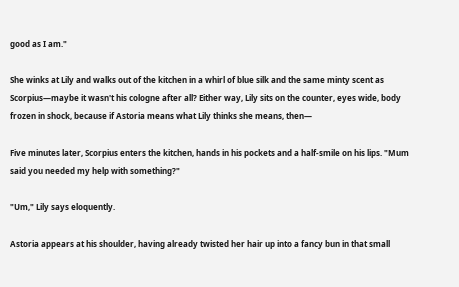good as I am."

She winks at Lily and walks out of the kitchen in a whirl of blue silk and the same minty scent as Scorpius—maybe it wasn't his cologne after all? Either way, Lily sits on the counter, eyes wide, body frozen in shock, because if Astoria means what Lily thinks she means, then—

Five minutes later, Scorpius enters the kitchen, hands in his pockets and a half-smile on his lips. "Mum said you needed my help with something?"

"Um," Lily says eloquently.

Astoria appears at his shoulder, having already twisted her hair up into a fancy bun in that small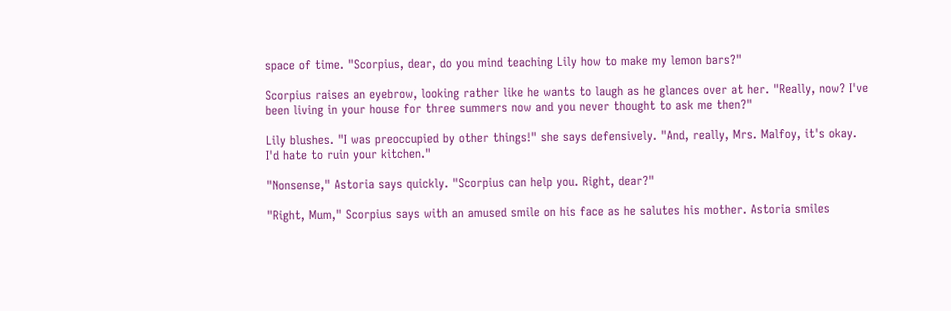space of time. "Scorpius, dear, do you mind teaching Lily how to make my lemon bars?"

Scorpius raises an eyebrow, looking rather like he wants to laugh as he glances over at her. "Really, now? I've been living in your house for three summers now and you never thought to ask me then?"

Lily blushes. "I was preoccupied by other things!" she says defensively. "And, really, Mrs. Malfoy, it's okay. I'd hate to ruin your kitchen."

"Nonsense," Astoria says quickly. "Scorpius can help you. Right, dear?"

"Right, Mum," Scorpius says with an amused smile on his face as he salutes his mother. Astoria smiles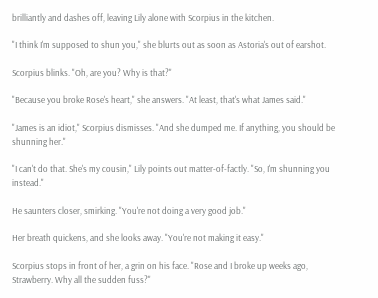brilliantly and dashes off, leaving Lily alone with Scorpius in the kitchen.

"I think I'm supposed to shun you," she blurts out as soon as Astoria's out of earshot.

Scorpius blinks. "Oh, are you? Why is that?"

"Because you broke Rose's heart," she answers. "At least, that's what James said."

"James is an idiot," Scorpius dismisses. "And she dumped me. If anything, you should be shunning her."

"I can't do that. She's my cousin," Lily points out matter-of-factly. "So, I'm shunning you instead."

He saunters closer, smirking. "You're not doing a very good job."

Her breath quickens, and she looks away. "You're not making it easy."

Scorpius stops in front of her, a grin on his face. "Rose and I broke up weeks ago, Strawberry. Why all the sudden fuss?"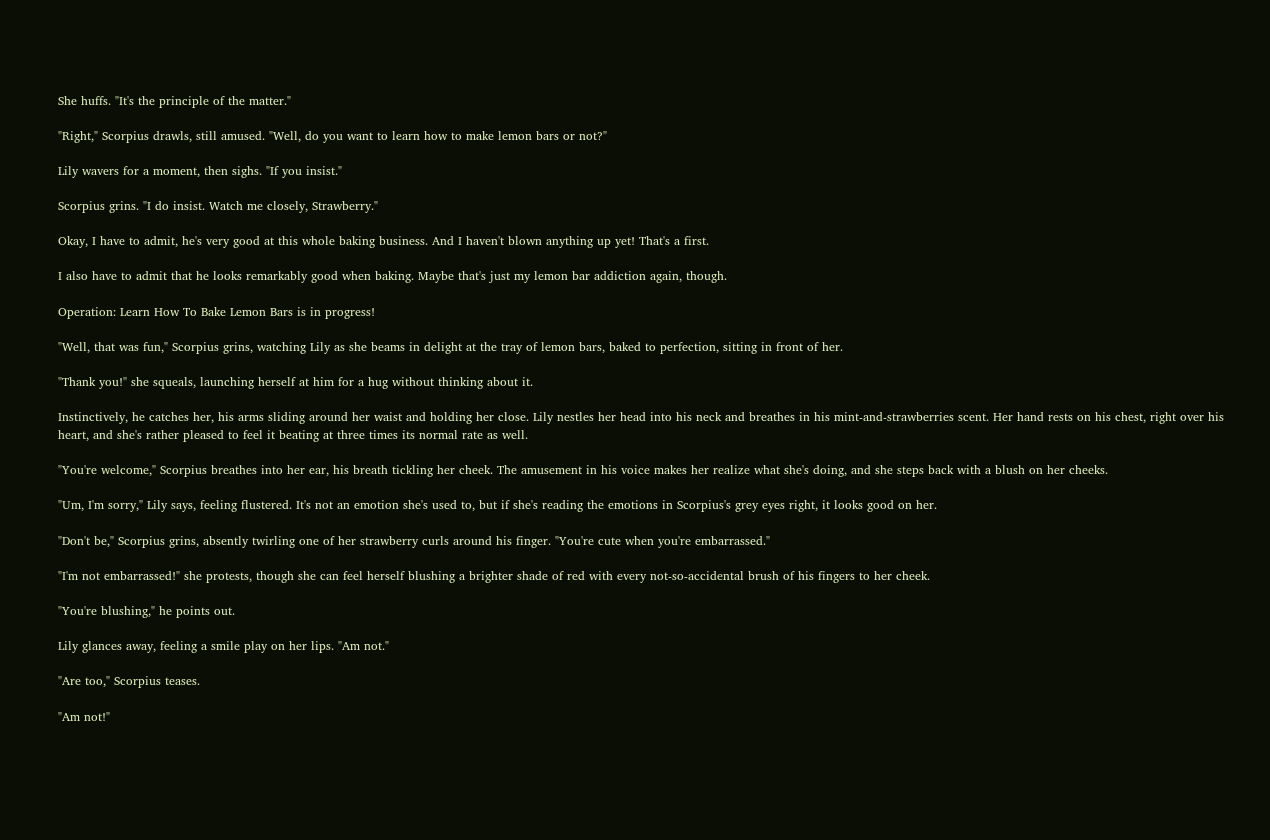She huffs. "It's the principle of the matter."

"Right," Scorpius drawls, still amused. "Well, do you want to learn how to make lemon bars or not?"

Lily wavers for a moment, then sighs. "If you insist."

Scorpius grins. "I do insist. Watch me closely, Strawberry."

Okay, I have to admit, he's very good at this whole baking business. And I haven't blown anything up yet! That's a first.

I also have to admit that he looks remarkably good when baking. Maybe that's just my lemon bar addiction again, though.

Operation: Learn How To Bake Lemon Bars is in progress!

"Well, that was fun," Scorpius grins, watching Lily as she beams in delight at the tray of lemon bars, baked to perfection, sitting in front of her.

"Thank you!" she squeals, launching herself at him for a hug without thinking about it.

Instinctively, he catches her, his arms sliding around her waist and holding her close. Lily nestles her head into his neck and breathes in his mint-and-strawberries scent. Her hand rests on his chest, right over his heart, and she's rather pleased to feel it beating at three times its normal rate as well.

"You're welcome," Scorpius breathes into her ear, his breath tickling her cheek. The amusement in his voice makes her realize what she's doing, and she steps back with a blush on her cheeks.

"Um, I'm sorry," Lily says, feeling flustered. It's not an emotion she's used to, but if she's reading the emotions in Scorpius's grey eyes right, it looks good on her.

"Don't be," Scorpius grins, absently twirling one of her strawberry curls around his finger. "You're cute when you're embarrassed."

"I'm not embarrassed!" she protests, though she can feel herself blushing a brighter shade of red with every not-so-accidental brush of his fingers to her cheek.

"You're blushing," he points out.

Lily glances away, feeling a smile play on her lips. "Am not."

"Are too," Scorpius teases.

"Am not!"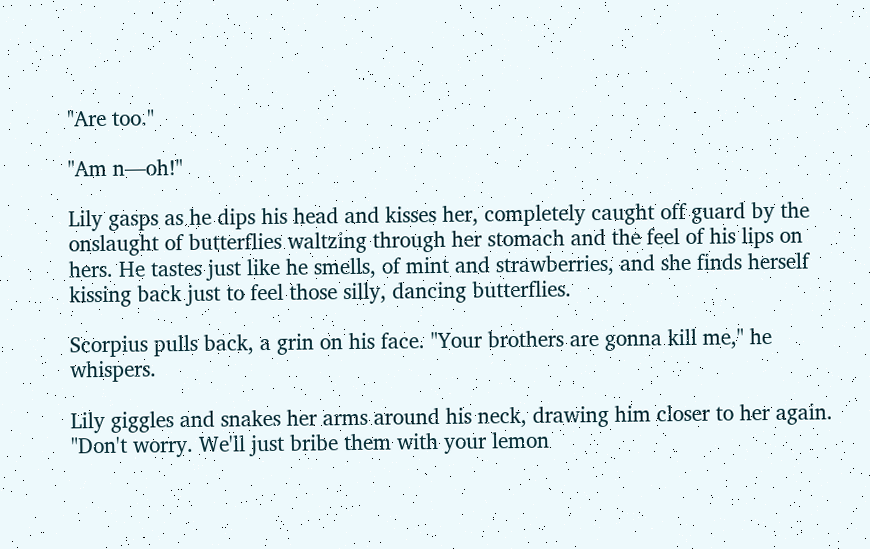"Are too."

"Am n—oh!"

Lily gasps as he dips his head and kisses her, completely caught off guard by the onslaught of butterflies waltzing through her stomach and the feel of his lips on hers. He tastes just like he smells, of mint and strawberries, and she finds herself kissing back just to feel those silly, dancing butterflies.

Scorpius pulls back, a grin on his face. "Your brothers are gonna kill me," he whispers.

Lily giggles and snakes her arms around his neck, drawing him closer to her again. "Don't worry. We'll just bribe them with your lemon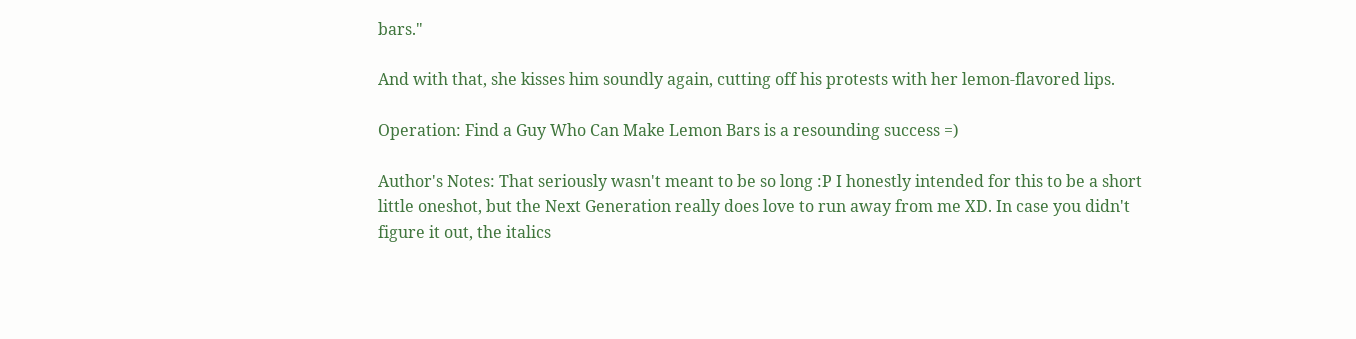bars."

And with that, she kisses him soundly again, cutting off his protests with her lemon-flavored lips.

Operation: Find a Guy Who Can Make Lemon Bars is a resounding success =)

Author's Notes: That seriously wasn't meant to be so long :P I honestly intended for this to be a short little oneshot, but the Next Generation really does love to run away from me XD. In case you didn't figure it out, the italics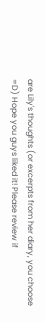are Lily's thoughts (or excerpts from her diary, you choose =D) Hope you guys liked it! Please review if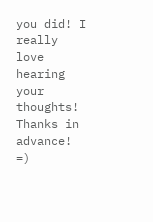you did! I really love hearing your thoughts! Thanks in advance! =)